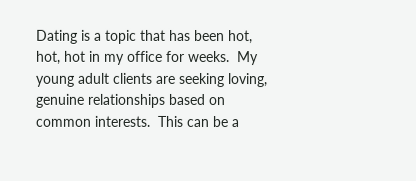Dating is a topic that has been hot, hot, hot in my office for weeks.  My young adult clients are seeking loving, genuine relationships based on common interests.  This can be a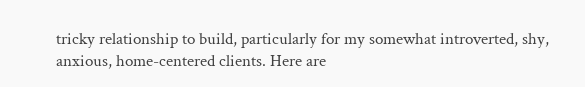tricky relationship to build, particularly for my somewhat introverted, shy, anxious, home-centered clients. Here are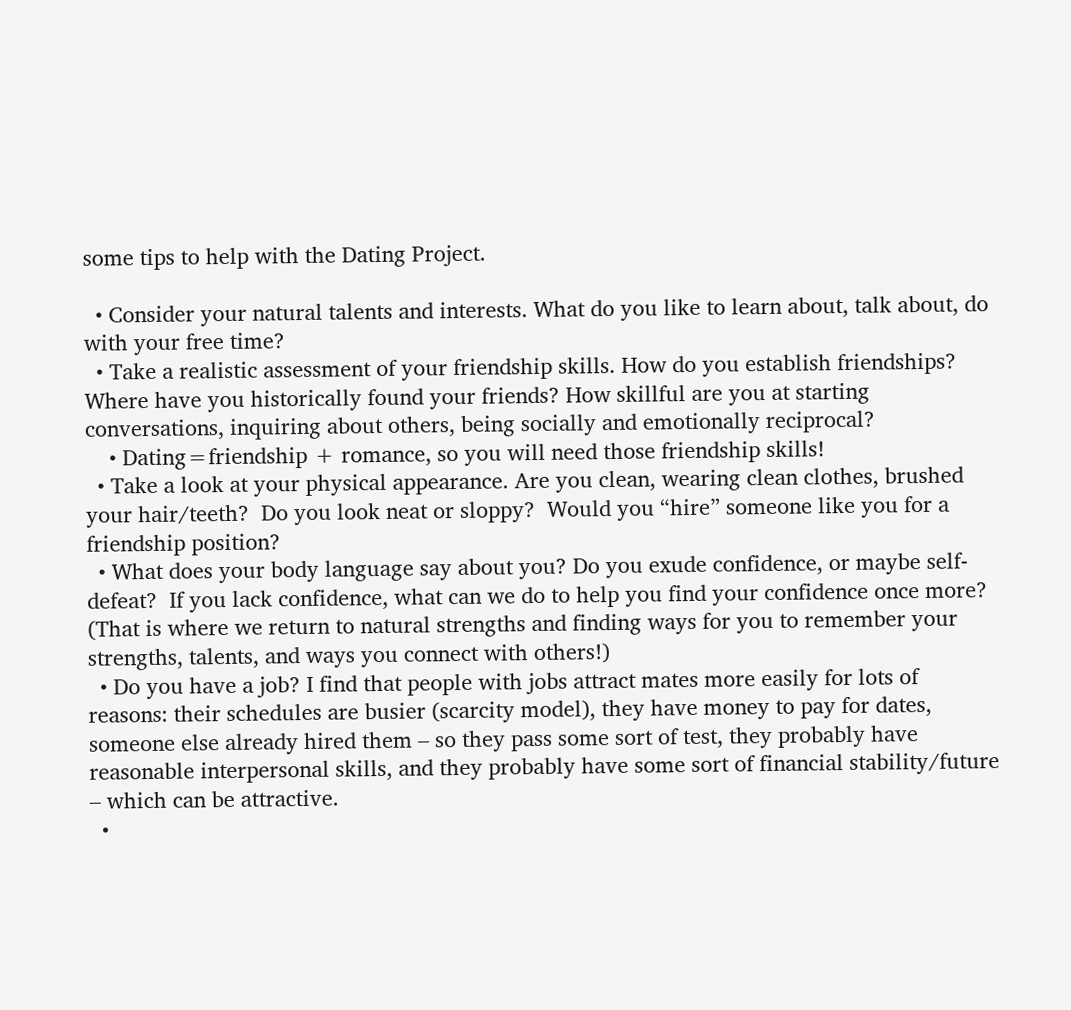some tips to help with the Dating Project.

  • Consider your natural talents and interests. What do you like to learn about, talk about, do with your free time?
  • Take a realistic assessment of your friendship skills. How do you establish friendships?  Where have you historically found your friends? How skillful are you at starting conversations, inquiring about others, being socially and emotionally reciprocal?
    • Dating=friendship + romance, so you will need those friendship skills!
  • Take a look at your physical appearance. Are you clean, wearing clean clothes, brushed your hair/teeth?  Do you look neat or sloppy?  Would you “hire” someone like you for a friendship position?
  • What does your body language say about you? Do you exude confidence, or maybe self-defeat?  If you lack confidence, what can we do to help you find your confidence once more?  (That is where we return to natural strengths and finding ways for you to remember your strengths, talents, and ways you connect with others!)
  • Do you have a job? I find that people with jobs attract mates more easily for lots of reasons: their schedules are busier (scarcity model), they have money to pay for dates, someone else already hired them – so they pass some sort of test, they probably have reasonable interpersonal skills, and they probably have some sort of financial stability/future – which can be attractive.
  •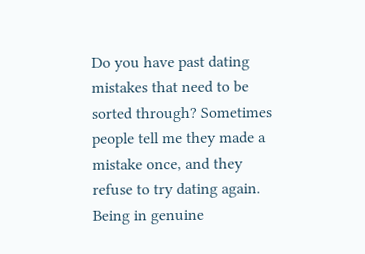Do you have past dating mistakes that need to be sorted through? Sometimes people tell me they made a mistake once, and they refuse to try dating again.  Being in genuine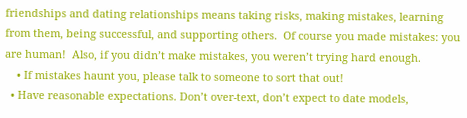friendships and dating relationships means taking risks, making mistakes, learning from them, being successful, and supporting others.  Of course you made mistakes: you are human!  Also, if you didn’t make mistakes, you weren’t trying hard enough.
    • If mistakes haunt you, please talk to someone to sort that out!
  • Have reasonable expectations. Don’t over-text, don’t expect to date models,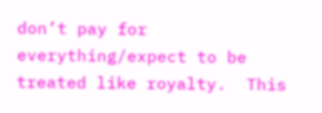don’t pay for everything/expect to be treated like royalty.  This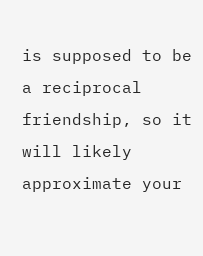is supposed to be a reciprocal friendship, so it will likely approximate your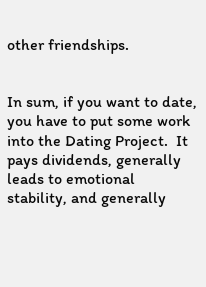other friendships.


In sum, if you want to date, you have to put some work into the Dating Project.  It pays dividends, generally leads to emotional stability, and generally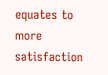equates to more satisfaction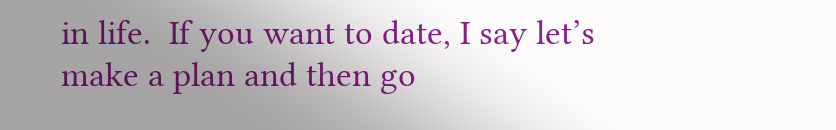in life.  If you want to date, I say let’s make a plan and then go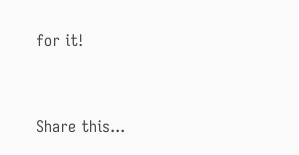for it!


Share this...